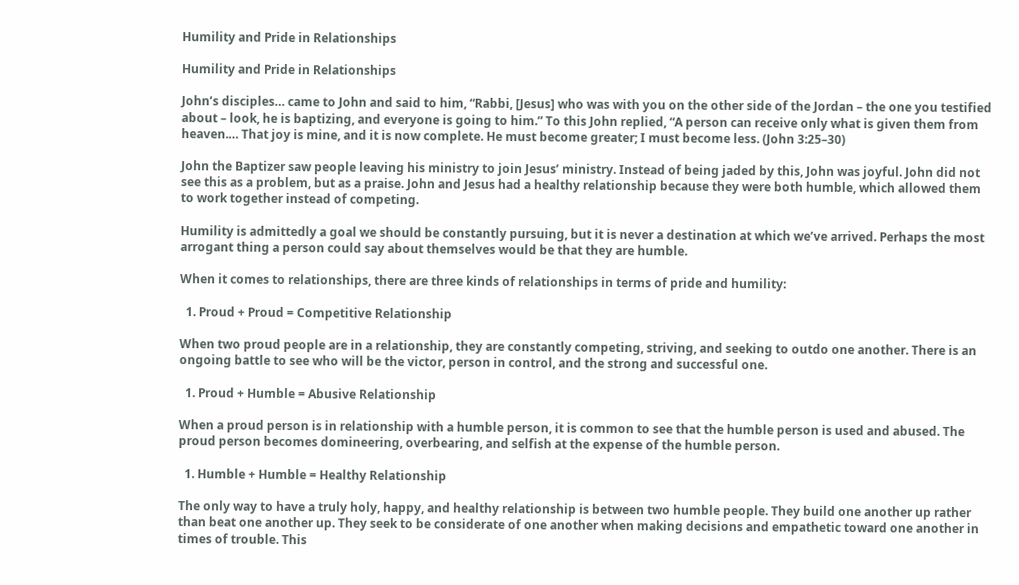Humility and Pride in Relationships

Humility and Pride in Relationships

John’s disciples… came to John and said to him, “Rabbi, [Jesus] who was with you on the other side of the Jordan – the one you testified about – look, he is baptizing, and everyone is going to him.” To this John replied, “A person can receive only what is given them from heaven.… That joy is mine, and it is now complete. He must become greater; I must become less. (John 3:25–30)

John the Baptizer saw people leaving his ministry to join Jesus’ ministry. Instead of being jaded by this, John was joyful. John did not see this as a problem, but as a praise. John and Jesus had a healthy relationship because they were both humble, which allowed them to work together instead of competing.

Humility is admittedly a goal we should be constantly pursuing, but it is never a destination at which we’ve arrived. Perhaps the most arrogant thing a person could say about themselves would be that they are humble.

When it comes to relationships, there are three kinds of relationships in terms of pride and humility:

  1. Proud + Proud = Competitive Relationship

When two proud people are in a relationship, they are constantly competing, striving, and seeking to outdo one another. There is an ongoing battle to see who will be the victor, person in control, and the strong and successful one.

  1. Proud + Humble = Abusive Relationship

When a proud person is in relationship with a humble person, it is common to see that the humble person is used and abused. The proud person becomes domineering, overbearing, and selfish at the expense of the humble person.

  1. Humble + Humble = Healthy Relationship

The only way to have a truly holy, happy, and healthy relationship is between two humble people. They build one another up rather than beat one another up. They seek to be considerate of one another when making decisions and empathetic toward one another in times of trouble. This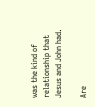was the kind of relationship that Jesus and John had.

Are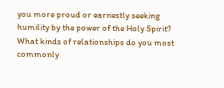you more proud or earnestly seeking humility by the power of the Holy Spirit? What kinds of relationships do you most commonly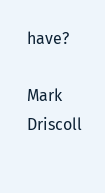have?

Mark Driscoll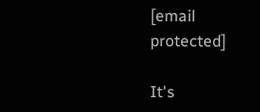[email protected]

It's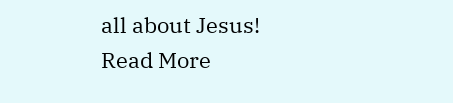all about Jesus! Read More